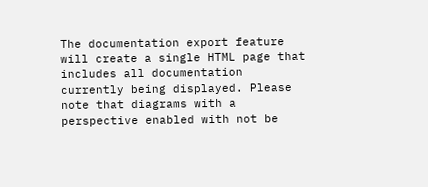The documentation export feature will create a single HTML page that includes all documentation currently being displayed. Please note that diagrams with a perspective enabled with not be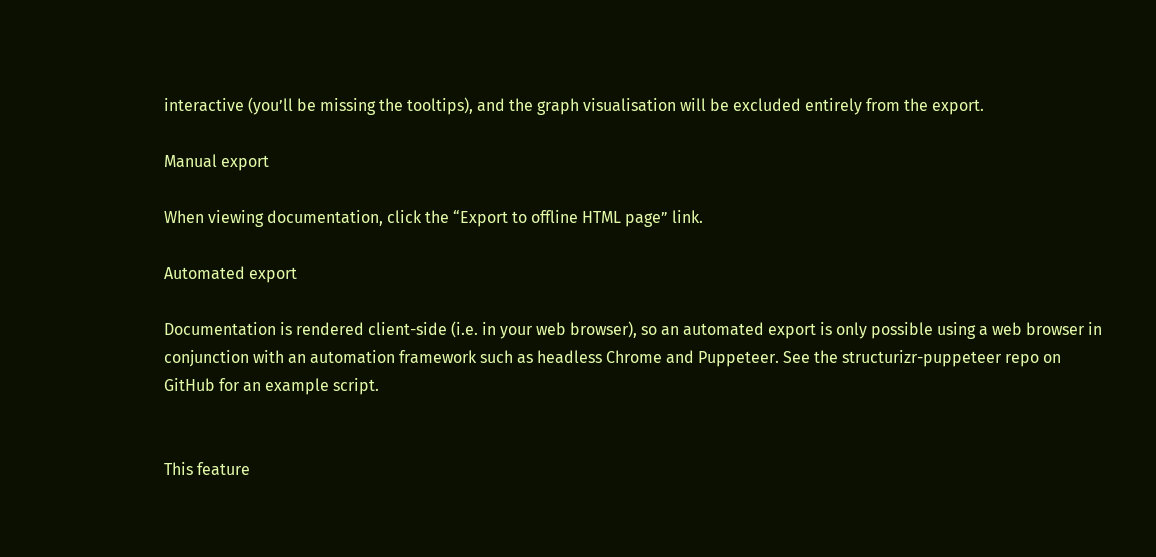interactive (you’ll be missing the tooltips), and the graph visualisation will be excluded entirely from the export.

Manual export

When viewing documentation, click the “Export to offline HTML page” link.

Automated export

Documentation is rendered client-side (i.e. in your web browser), so an automated export is only possible using a web browser in conjunction with an automation framework such as headless Chrome and Puppeteer. See the structurizr-puppeteer repo on GitHub for an example script.


This feature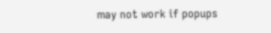may not work if popups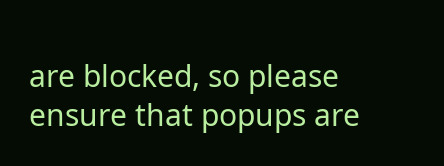are blocked, so please ensure that popups are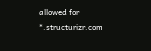allowed for *.structurizr.com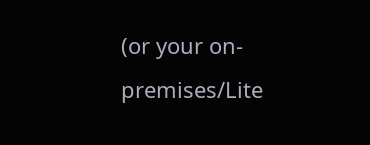(or your on-premises/Lite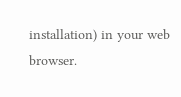installation) in your web browser.